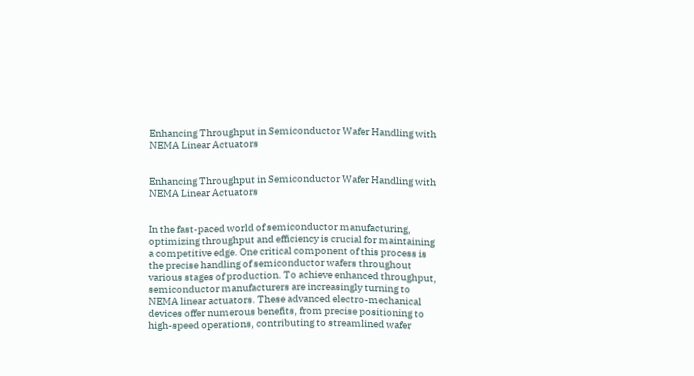Enhancing Throughput in Semiconductor Wafer Handling with NEMA Linear Actuators


Enhancing Throughput in Semiconductor Wafer Handling with NEMA Linear Actuators


In the fast-paced world of semiconductor manufacturing, optimizing throughput and efficiency is crucial for maintaining a competitive edge. One critical component of this process is the precise handling of semiconductor wafers throughout various stages of production. To achieve enhanced throughput, semiconductor manufacturers are increasingly turning to NEMA linear actuators. These advanced electro-mechanical devices offer numerous benefits, from precise positioning to high-speed operations, contributing to streamlined wafer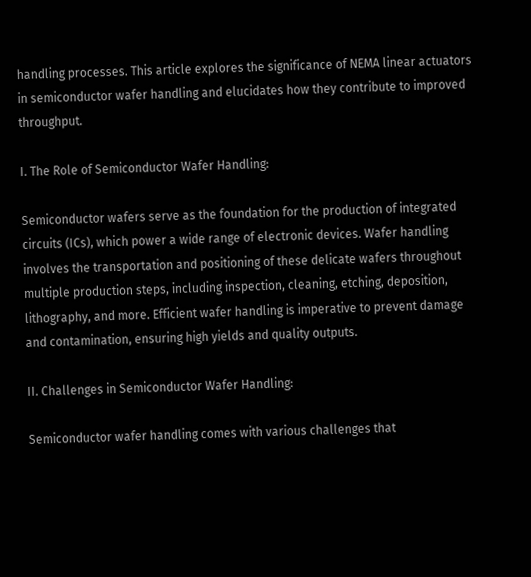handling processes. This article explores the significance of NEMA linear actuators in semiconductor wafer handling and elucidates how they contribute to improved throughput.

I. The Role of Semiconductor Wafer Handling:

Semiconductor wafers serve as the foundation for the production of integrated circuits (ICs), which power a wide range of electronic devices. Wafer handling involves the transportation and positioning of these delicate wafers throughout multiple production steps, including inspection, cleaning, etching, deposition, lithography, and more. Efficient wafer handling is imperative to prevent damage and contamination, ensuring high yields and quality outputs.

II. Challenges in Semiconductor Wafer Handling:

Semiconductor wafer handling comes with various challenges that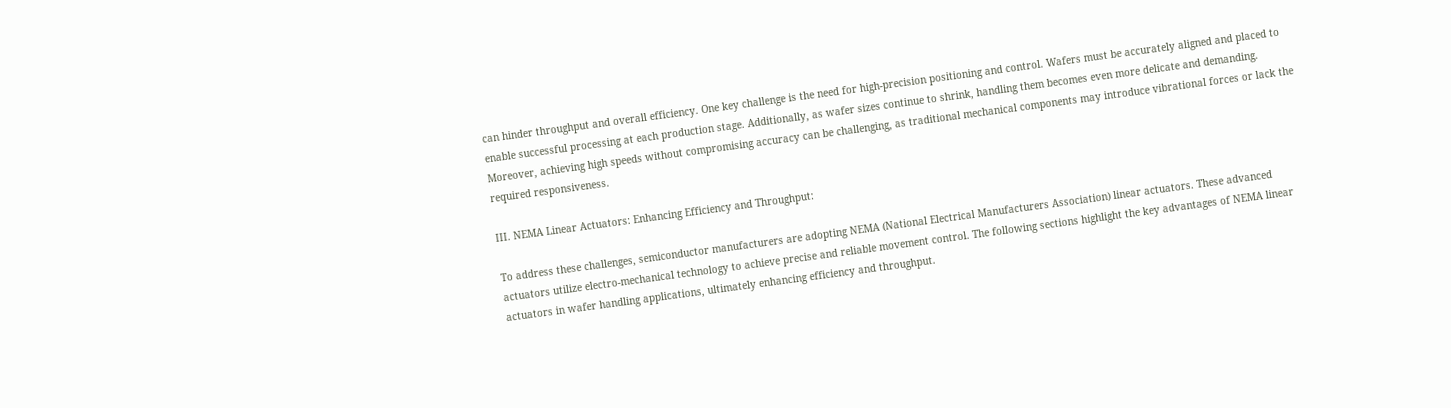can hinder throughput and overall efficiency. One key challenge is the need for high-precision positioning and control. Wafers must be accurately aligned and placed to enable successful processing at each production stage. Additionally, as wafer sizes continue to shrink, handling them becomes even more delicate and demanding. Moreover, achieving high speeds without compromising accuracy can be challenging, as traditional mechanical components may introduce vibrational forces or lack the required responsiveness.

III. NEMA Linear Actuators: Enhancing Efficiency and Throughput:

To address these challenges, semiconductor manufacturers are adopting NEMA (National Electrical Manufacturers Association) linear actuators. These advanced actuators utilize electro-mechanical technology to achieve precise and reliable movement control. The following sections highlight the key advantages of NEMA linear actuators in wafer handling applications, ultimately enhancing efficiency and throughput.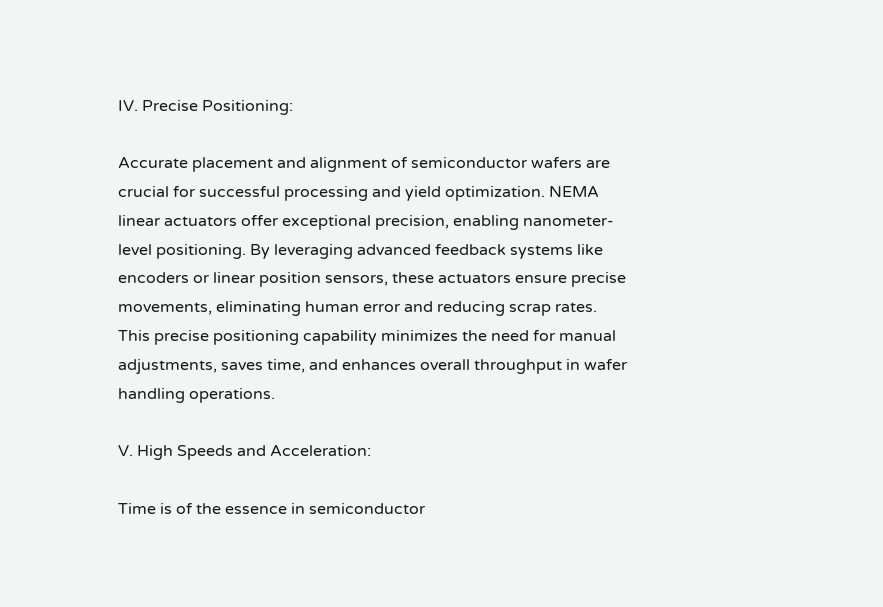IV. Precise Positioning:

Accurate placement and alignment of semiconductor wafers are crucial for successful processing and yield optimization. NEMA linear actuators offer exceptional precision, enabling nanometer-level positioning. By leveraging advanced feedback systems like encoders or linear position sensors, these actuators ensure precise movements, eliminating human error and reducing scrap rates. This precise positioning capability minimizes the need for manual adjustments, saves time, and enhances overall throughput in wafer handling operations.

V. High Speeds and Acceleration:

Time is of the essence in semiconductor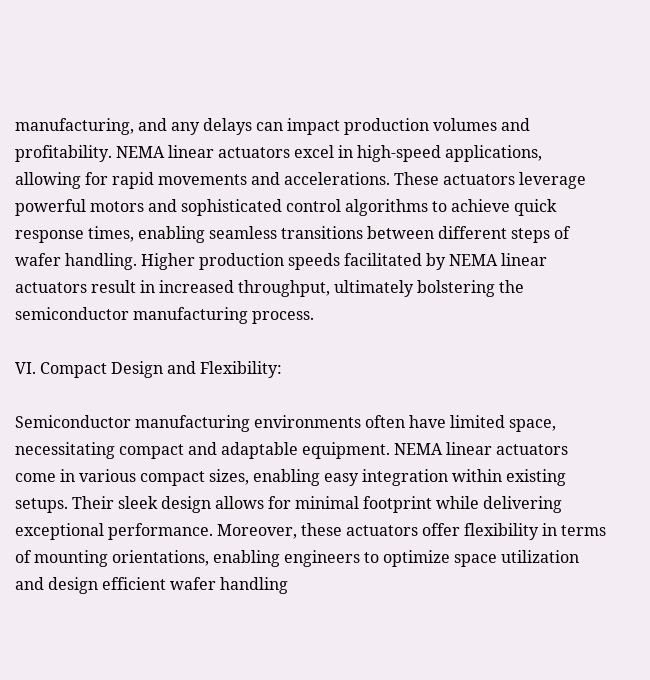manufacturing, and any delays can impact production volumes and profitability. NEMA linear actuators excel in high-speed applications, allowing for rapid movements and accelerations. These actuators leverage powerful motors and sophisticated control algorithms to achieve quick response times, enabling seamless transitions between different steps of wafer handling. Higher production speeds facilitated by NEMA linear actuators result in increased throughput, ultimately bolstering the semiconductor manufacturing process.

VI. Compact Design and Flexibility:

Semiconductor manufacturing environments often have limited space, necessitating compact and adaptable equipment. NEMA linear actuators come in various compact sizes, enabling easy integration within existing setups. Their sleek design allows for minimal footprint while delivering exceptional performance. Moreover, these actuators offer flexibility in terms of mounting orientations, enabling engineers to optimize space utilization and design efficient wafer handling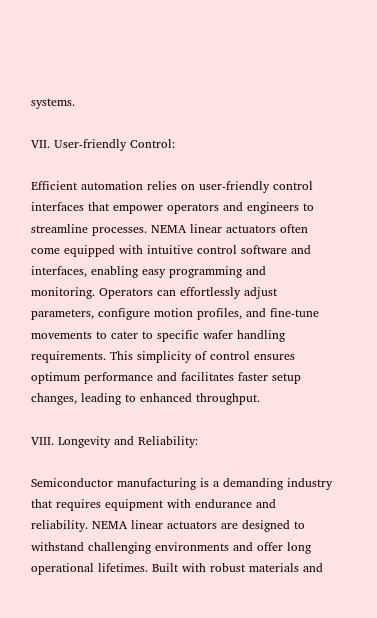systems.

VII. User-friendly Control:

Efficient automation relies on user-friendly control interfaces that empower operators and engineers to streamline processes. NEMA linear actuators often come equipped with intuitive control software and interfaces, enabling easy programming and monitoring. Operators can effortlessly adjust parameters, configure motion profiles, and fine-tune movements to cater to specific wafer handling requirements. This simplicity of control ensures optimum performance and facilitates faster setup changes, leading to enhanced throughput.

VIII. Longevity and Reliability:

Semiconductor manufacturing is a demanding industry that requires equipment with endurance and reliability. NEMA linear actuators are designed to withstand challenging environments and offer long operational lifetimes. Built with robust materials and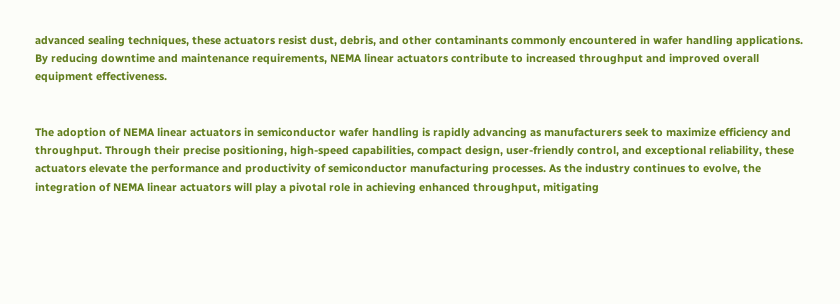advanced sealing techniques, these actuators resist dust, debris, and other contaminants commonly encountered in wafer handling applications. By reducing downtime and maintenance requirements, NEMA linear actuators contribute to increased throughput and improved overall equipment effectiveness.


The adoption of NEMA linear actuators in semiconductor wafer handling is rapidly advancing as manufacturers seek to maximize efficiency and throughput. Through their precise positioning, high-speed capabilities, compact design, user-friendly control, and exceptional reliability, these actuators elevate the performance and productivity of semiconductor manufacturing processes. As the industry continues to evolve, the integration of NEMA linear actuators will play a pivotal role in achieving enhanced throughput, mitigating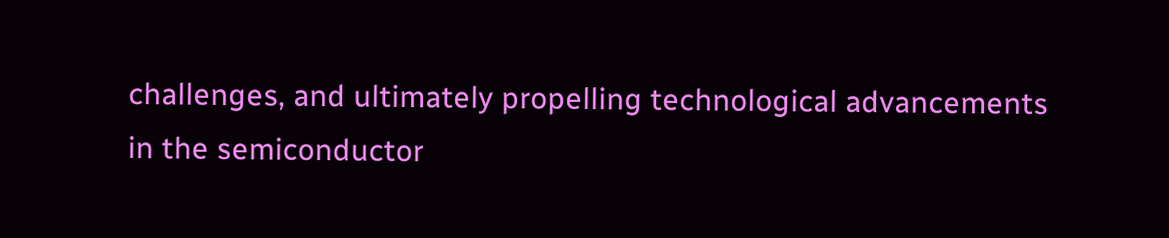challenges, and ultimately propelling technological advancements in the semiconductor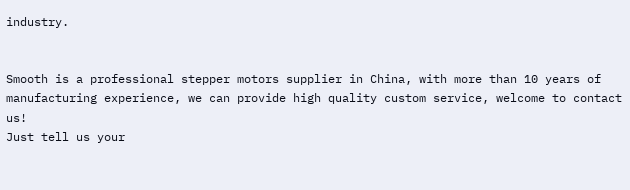industry.


Smooth is a professional stepper motors supplier in China, with more than 10 years of manufacturing experience, we can provide high quality custom service, welcome to contact us!
Just tell us your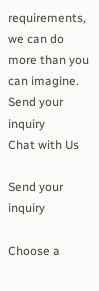requirements, we can do more than you can imagine.
Send your inquiry
Chat with Us

Send your inquiry

Choose a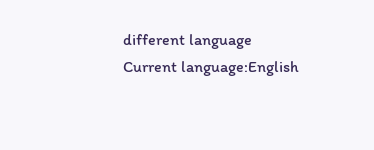different language
Current language:English